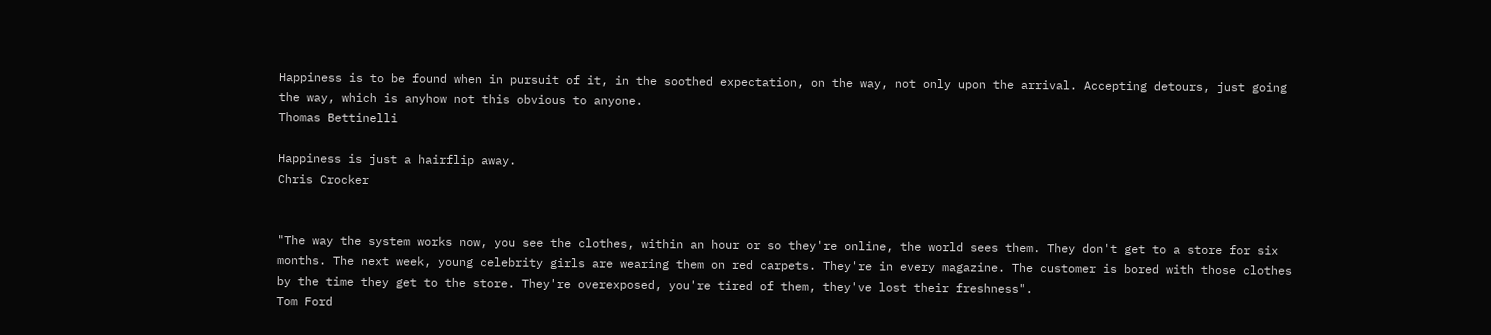Happiness is to be found when in pursuit of it, in the soothed expectation, on the way, not only upon the arrival. Accepting detours, just going the way, which is anyhow not this obvious to anyone.
Thomas Bettinelli

Happiness is just a hairflip away.
Chris Crocker


"The way the system works now, you see the clothes, within an hour or so they're online, the world sees them. They don't get to a store for six months. The next week, young celebrity girls are wearing them on red carpets. They're in every magazine. The customer is bored with those clothes by the time they get to the store. They're overexposed, you're tired of them, they've lost their freshness".
Tom Ford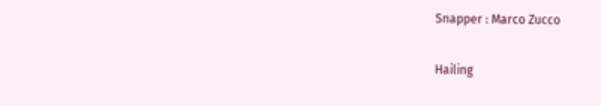Snapper : Marco Zucco

Hailing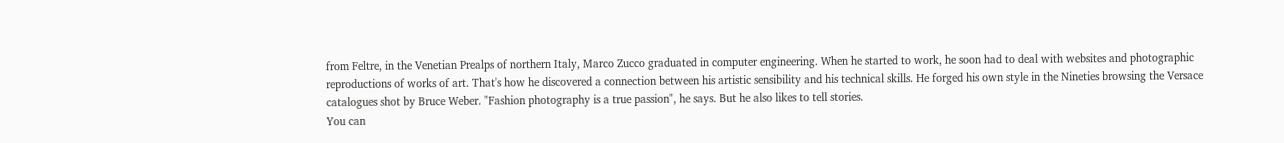from Feltre, in the Venetian Prealps of northern Italy, Marco Zucco graduated in computer engineering. When he started to work, he soon had to deal with websites and photographic reproductions of works of art. That's how he discovered a connection between his artistic sensibility and his technical skills. He forged his own style in the Nineties browsing the Versace catalogues shot by Bruce Weber. "Fashion photography is a true passion", he says. But he also likes to tell stories.
You can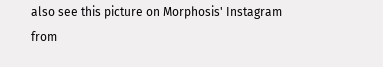also see this picture on Morphosis' Instagram from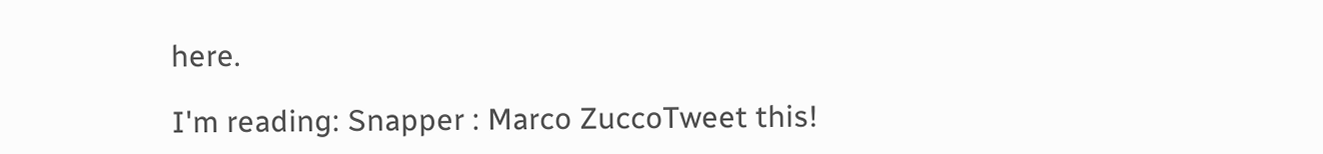here.

I'm reading: Snapper : Marco ZuccoTweet this!